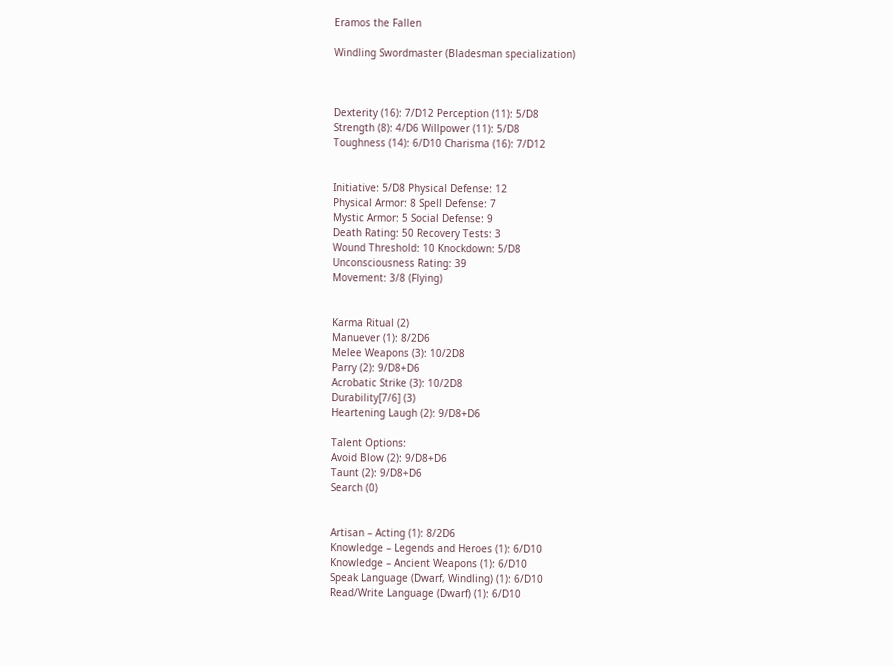Eramos the Fallen

Windling Swordmaster (Bladesman specialization)



Dexterity (16): 7/D12 Perception (11): 5/D8
Strength (8): 4/D6 Willpower (11): 5/D8
Toughness (14): 6/D10 Charisma (16): 7/D12


Initiative: 5/D8 Physical Defense: 12
Physical Armor: 8 Spell Defense: 7
Mystic Armor: 5 Social Defense: 9
Death Rating: 50 Recovery Tests: 3
Wound Threshold: 10 Knockdown: 5/D8
Unconsciousness Rating: 39
Movement: 3/8 (Flying)


Karma Ritual (2)
Manuever (1): 8/2D6
Melee Weapons (3): 10/2D8
Parry (2): 9/D8+D6
Acrobatic Strike (3): 10/2D8
Durability[7/6] (3)
Heartening Laugh (2): 9/D8+D6

Talent Options:
Avoid Blow (2): 9/D8+D6
Taunt (2): 9/D8+D6
Search (0)


Artisan – Acting (1): 8/2D6
Knowledge – Legends and Heroes (1): 6/D10
Knowledge – Ancient Weapons (1): 6/D10
Speak Language (Dwarf, Windling) (1): 6/D10
Read/Write Language (Dwarf) (1): 6/D10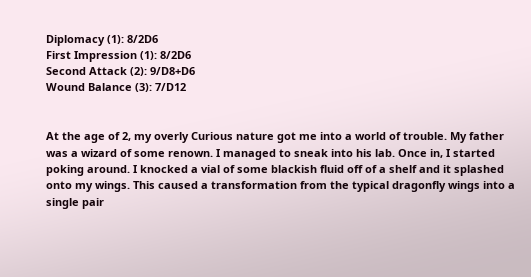Diplomacy (1): 8/2D6
First Impression (1): 8/2D6
Second Attack (2): 9/D8+D6
Wound Balance (3): 7/D12


At the age of 2, my overly Curious nature got me into a world of trouble. My father was a wizard of some renown. I managed to sneak into his lab. Once in, I started poking around. I knocked a vial of some blackish fluid off of a shelf and it splashed onto my wings. This caused a transformation from the typical dragonfly wings into a single pair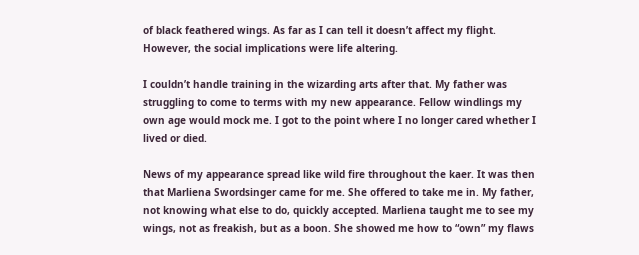of black feathered wings. As far as I can tell it doesn’t affect my flight. However, the social implications were life altering.

I couldn’t handle training in the wizarding arts after that. My father was struggling to come to terms with my new appearance. Fellow windlings my own age would mock me. I got to the point where I no longer cared whether I lived or died.

News of my appearance spread like wild fire throughout the kaer. It was then that Marliena Swordsinger came for me. She offered to take me in. My father, not knowing what else to do, quickly accepted. Marliena taught me to see my wings, not as freakish, but as a boon. She showed me how to “own” my flaws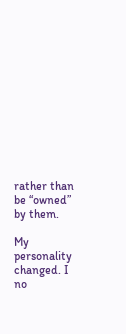rather than be “owned” by them.

My personality changed. I no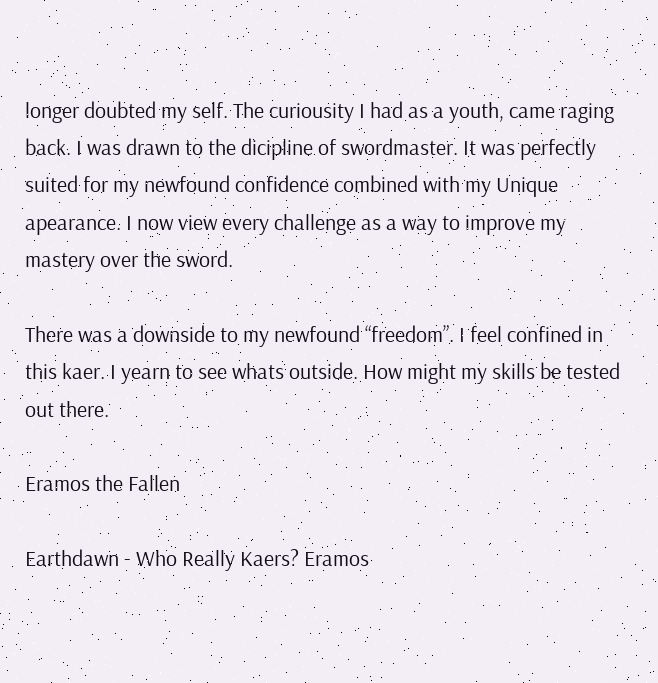longer doubted my self. The curiousity I had as a youth, came raging back. I was drawn to the dicipline of swordmaster. It was perfectly suited for my newfound confidence combined with my Unique apearance. I now view every challenge as a way to improve my mastery over the sword.

There was a downside to my newfound “freedom”. I feel confined in this kaer. I yearn to see whats outside. How might my skills be tested out there.

Eramos the Fallen

Earthdawn - Who Really Kaers? Eramos